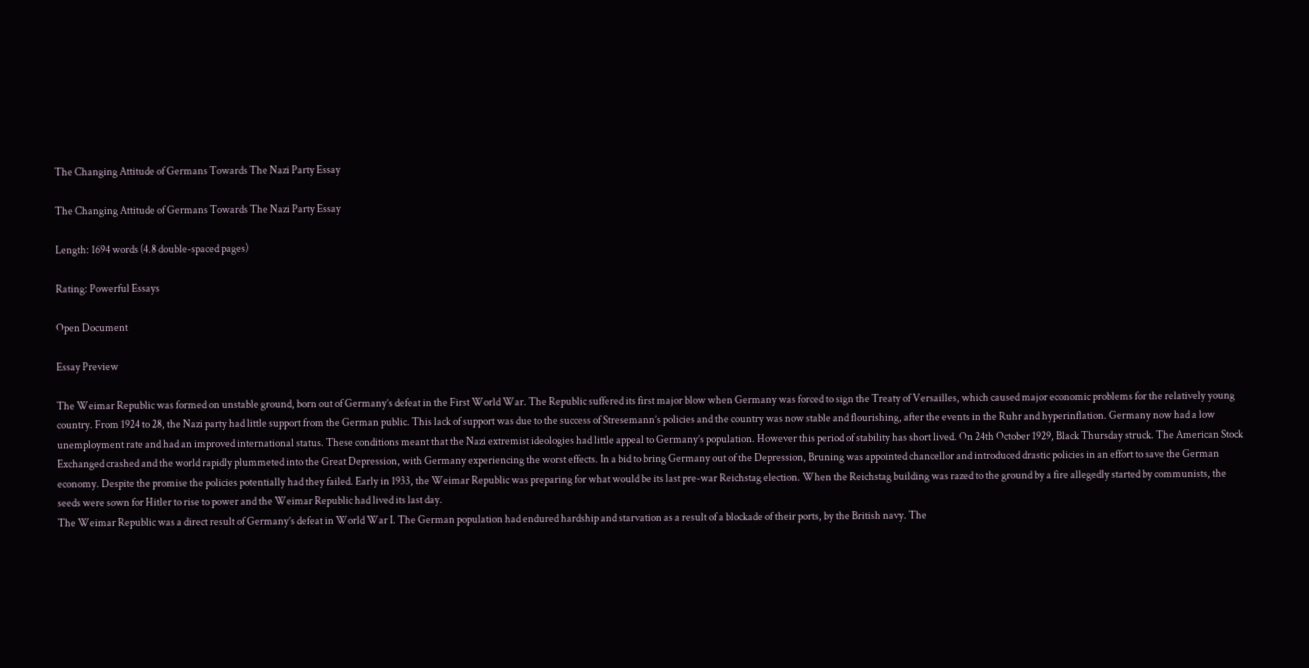The Changing Attitude of Germans Towards The Nazi Party Essay

The Changing Attitude of Germans Towards The Nazi Party Essay

Length: 1694 words (4.8 double-spaced pages)

Rating: Powerful Essays

Open Document

Essay Preview

The Weimar Republic was formed on unstable ground, born out of Germany’s defeat in the First World War. The Republic suffered its first major blow when Germany was forced to sign the Treaty of Versailles, which caused major economic problems for the relatively young country. From 1924 to 28, the Nazi party had little support from the German public. This lack of support was due to the success of Stresemann’s policies and the country was now stable and flourishing, after the events in the Ruhr and hyperinflation. Germany now had a low unemployment rate and had an improved international status. These conditions meant that the Nazi extremist ideologies had little appeal to Germany’s population. However this period of stability has short lived. On 24th October 1929, Black Thursday struck. The American Stock Exchanged crashed and the world rapidly plummeted into the Great Depression, with Germany experiencing the worst effects. In a bid to bring Germany out of the Depression, Bruning was appointed chancellor and introduced drastic policies in an effort to save the German economy. Despite the promise the policies potentially had they failed. Early in 1933, the Weimar Republic was preparing for what would be its last pre-war Reichstag election. When the Reichstag building was razed to the ground by a fire allegedly started by communists, the seeds were sown for Hitler to rise to power and the Weimar Republic had lived its last day.
The Weimar Republic was a direct result of Germany’s defeat in World War I. The German population had endured hardship and starvation as a result of a blockade of their ports, by the British navy. The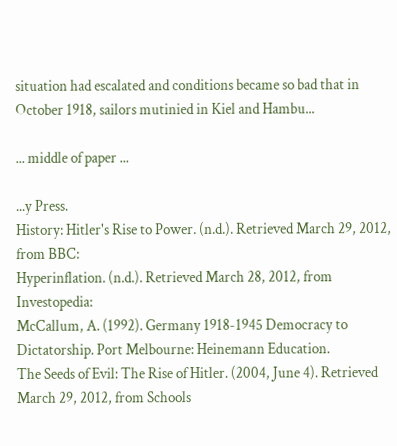situation had escalated and conditions became so bad that in October 1918, sailors mutinied in Kiel and Hambu...

... middle of paper ...

...y Press.
History: Hitler's Rise to Power. (n.d.). Retrieved March 29, 2012, from BBC:
Hyperinflation. (n.d.). Retrieved March 28, 2012, from Investopedia:
McCallum, A. (1992). Germany 1918-1945 Democracy to Dictatorship. Port Melbourne: Heinemann Education.
The Seeds of Evil: The Rise of Hitler. (2004, June 4). Retrieved March 29, 2012, from Schools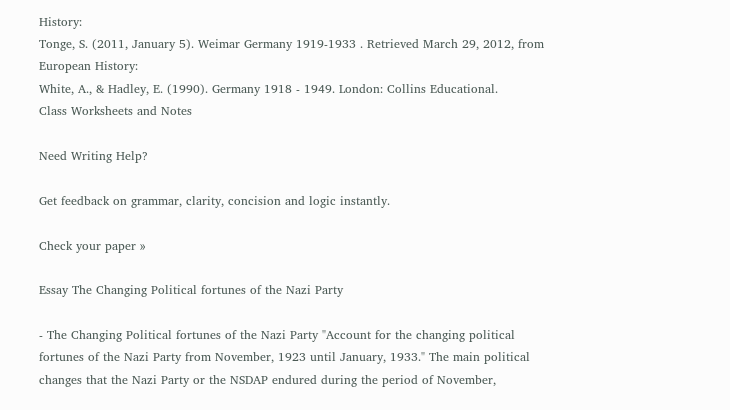History:
Tonge, S. (2011, January 5). Weimar Germany 1919-1933 . Retrieved March 29, 2012, from European History:
White, A., & Hadley, E. (1990). Germany 1918 - 1949. London: Collins Educational.
Class Worksheets and Notes

Need Writing Help?

Get feedback on grammar, clarity, concision and logic instantly.

Check your paper »

Essay The Changing Political fortunes of the Nazi Party

- The Changing Political fortunes of the Nazi Party "Account for the changing political fortunes of the Nazi Party from November, 1923 until January, 1933." The main political changes that the Nazi Party or the NSDAP endured during the period of November,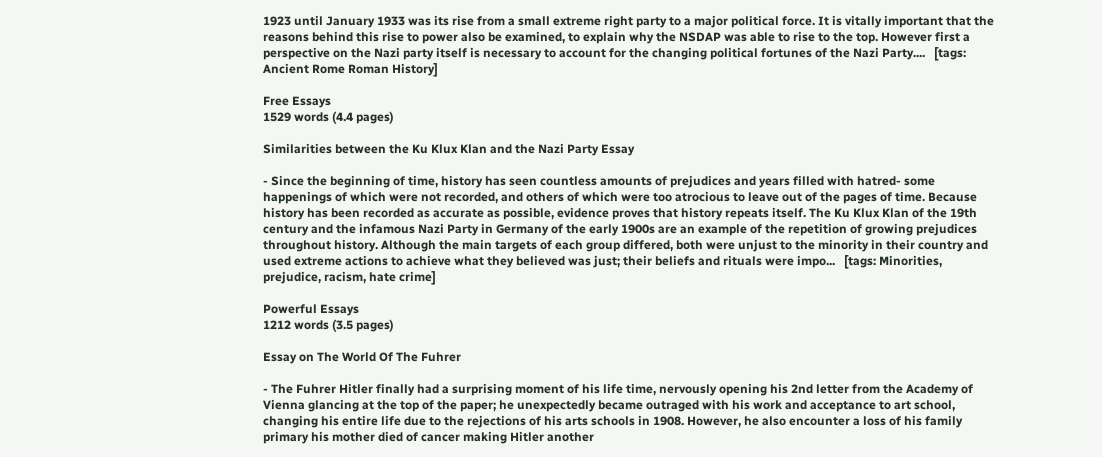1923 until January 1933 was its rise from a small extreme right party to a major political force. It is vitally important that the reasons behind this rise to power also be examined, to explain why the NSDAP was able to rise to the top. However first a perspective on the Nazi party itself is necessary to account for the changing political fortunes of the Nazi Party....   [tags: Ancient Rome Roman History]

Free Essays
1529 words (4.4 pages)

Similarities between the Ku Klux Klan and the Nazi Party Essay

- Since the beginning of time, history has seen countless amounts of prejudices and years filled with hatred- some happenings of which were not recorded, and others of which were too atrocious to leave out of the pages of time. Because history has been recorded as accurate as possible, evidence proves that history repeats itself. The Ku Klux Klan of the 19th century and the infamous Nazi Party in Germany of the early 1900s are an example of the repetition of growing prejudices throughout history. Although the main targets of each group differed, both were unjust to the minority in their country and used extreme actions to achieve what they believed was just; their beliefs and rituals were impo...   [tags: Minorities, prejudice, racism, hate crime]

Powerful Essays
1212 words (3.5 pages)

Essay on The World Of The Fuhrer

- The Fuhrer Hitler finally had a surprising moment of his life time, nervously opening his 2nd letter from the Academy of Vienna glancing at the top of the paper; he unexpectedly became outraged with his work and acceptance to art school, changing his entire life due to the rejections of his arts schools in 1908. However, he also encounter a loss of his family primary his mother died of cancer making Hitler another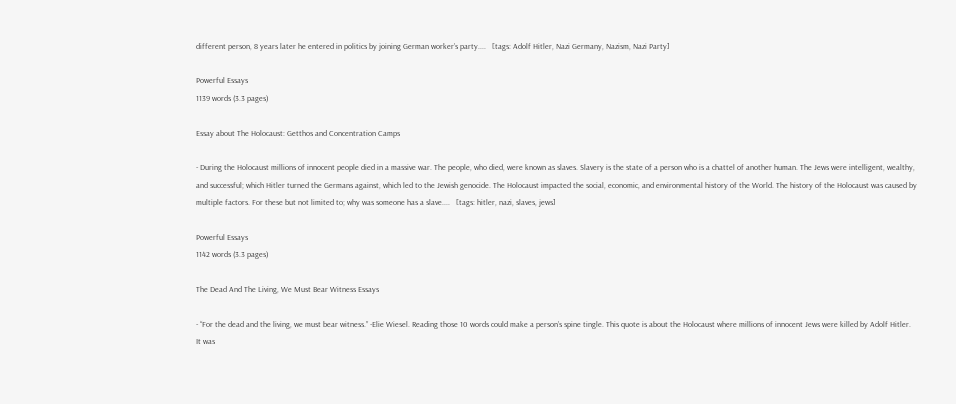different person, 8 years later he entered in politics by joining German worker’s party....   [tags: Adolf Hitler, Nazi Germany, Nazism, Nazi Party]

Powerful Essays
1139 words (3.3 pages)

Essay about The Holocaust: Getthos and Concentration Camps

- During the Holocaust millions of innocent people died in a massive war. The people, who died, were known as slaves. Slavery is the state of a person who is a chattel of another human. The Jews were intelligent, wealthy, and successful; which Hitler turned the Germans against, which led to the Jewish genocide. The Holocaust impacted the social, economic, and environmental history of the World. The history of the Holocaust was caused by multiple factors. For these but not limited to; why was someone has a slave....   [tags: hitler, nazi, slaves, jews]

Powerful Essays
1142 words (3.3 pages)

The Dead And The Living, We Must Bear Witness Essays

- “For the dead and the living, we must bear witness.” -Elie Wiesel. Reading those 10 words could make a person’s spine tingle. This quote is about the Holocaust where millions of innocent Jews were killed by Adolf Hitler. It was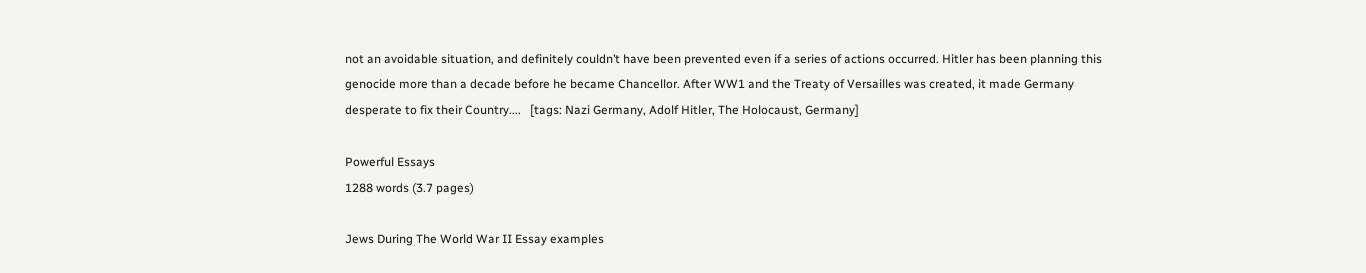not an avoidable situation, and definitely couldn’t have been prevented even if a series of actions occurred. Hitler has been planning this genocide more than a decade before he became Chancellor. After WW1 and the Treaty of Versailles was created, it made Germany desperate to fix their Country....   [tags: Nazi Germany, Adolf Hitler, The Holocaust, Germany]

Powerful Essays
1288 words (3.7 pages)

Jews During The World War II Essay examples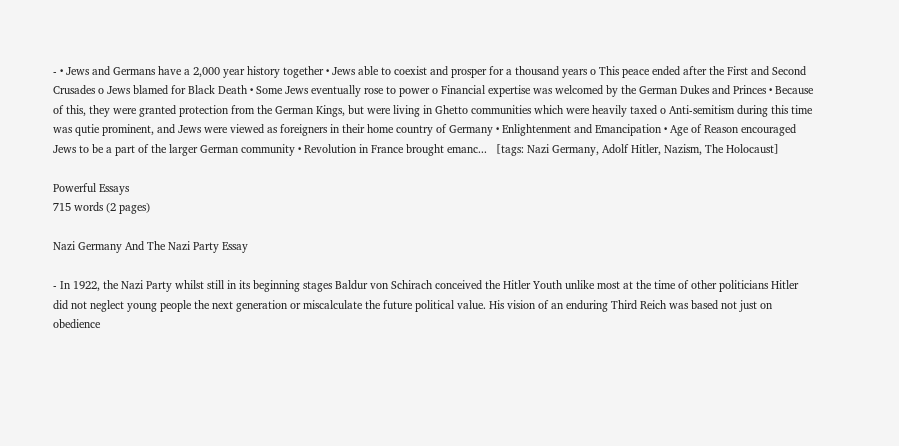- • Jews and Germans have a 2,000 year history together • Jews able to coexist and prosper for a thousand years o This peace ended after the First and Second Crusades o Jews blamed for Black Death • Some Jews eventually rose to power o Financial expertise was welcomed by the German Dukes and Princes • Because of this, they were granted protection from the German Kings, but were living in Ghetto communities which were heavily taxed o Anti-semitism during this time was qutie prominent, and Jews were viewed as foreigners in their home country of Germany • Enlightenment and Emancipation • Age of Reason encouraged Jews to be a part of the larger German community • Revolution in France brought emanc...   [tags: Nazi Germany, Adolf Hitler, Nazism, The Holocaust]

Powerful Essays
715 words (2 pages)

Nazi Germany And The Nazi Party Essay

- In 1922, the Nazi Party whilst still in its beginning stages Baldur von Schirach conceived the Hitler Youth unlike most at the time of other politicians Hitler did not neglect young people the next generation or miscalculate the future political value. His vision of an enduring Third Reich was based not just on obedience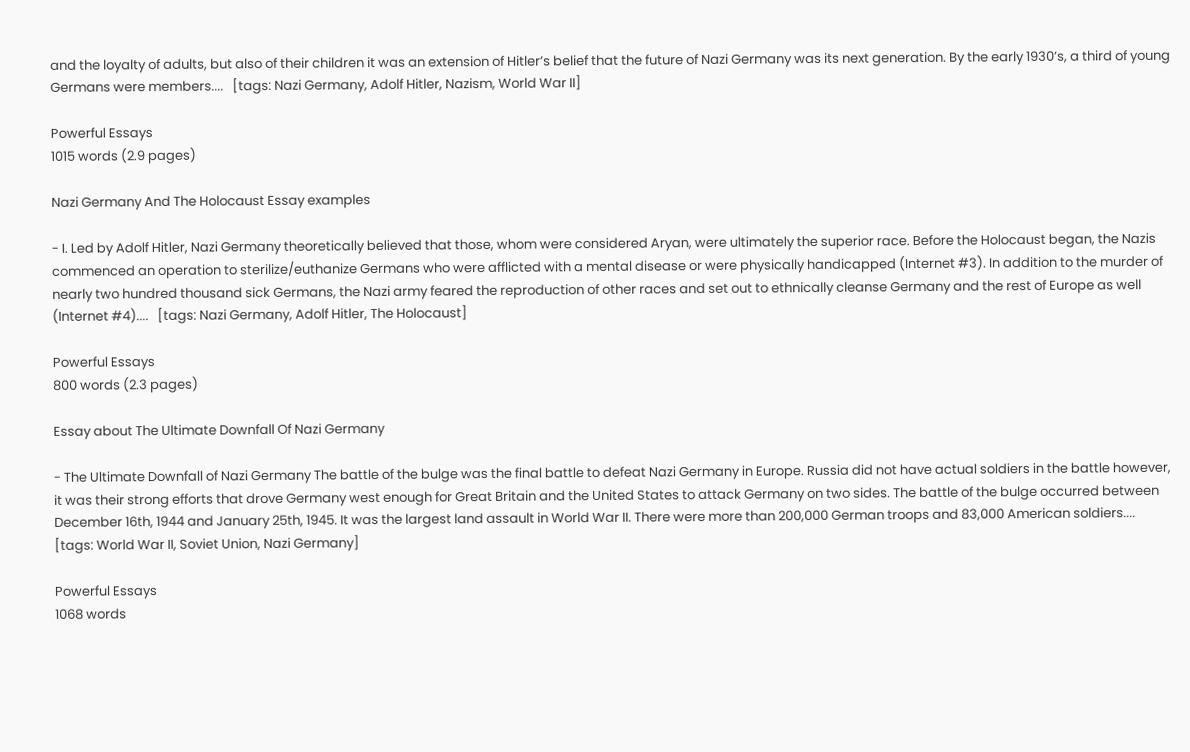and the loyalty of adults, but also of their children it was an extension of Hitler’s belief that the future of Nazi Germany was its next generation. By the early 1930’s, a third of young Germans were members....   [tags: Nazi Germany, Adolf Hitler, Nazism, World War II]

Powerful Essays
1015 words (2.9 pages)

Nazi Germany And The Holocaust Essay examples

- I. Led by Adolf Hitler, Nazi Germany theoretically believed that those, whom were considered Aryan, were ultimately the superior race. Before the Holocaust began, the Nazis commenced an operation to sterilize/euthanize Germans who were afflicted with a mental disease or were physically handicapped (Internet #3). In addition to the murder of nearly two hundred thousand sick Germans, the Nazi army feared the reproduction of other races and set out to ethnically cleanse Germany and the rest of Europe as well (Internet #4)....   [tags: Nazi Germany, Adolf Hitler, The Holocaust]

Powerful Essays
800 words (2.3 pages)

Essay about The Ultimate Downfall Of Nazi Germany

- The Ultimate Downfall of Nazi Germany The battle of the bulge was the final battle to defeat Nazi Germany in Europe. Russia did not have actual soldiers in the battle however, it was their strong efforts that drove Germany west enough for Great Britain and the United States to attack Germany on two sides. The battle of the bulge occurred between December 16th, 1944 and January 25th, 1945. It was the largest land assault in World War II. There were more than 200,000 German troops and 83,000 American soldiers....   [tags: World War II, Soviet Union, Nazi Germany]

Powerful Essays
1068 words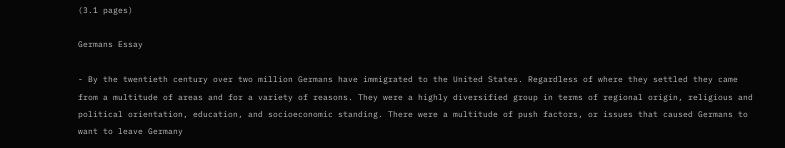(3.1 pages)

Germans Essay

- By the twentieth century over two million Germans have immigrated to the United States. Regardless of where they settled they came from a multitude of areas and for a variety of reasons. They were a highly diversified group in terms of regional origin, religious and political orientation, education, and socioeconomic standing. There were a multitude of push factors, or issues that caused Germans to want to leave Germany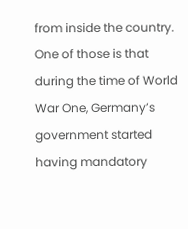from inside the country. One of those is that during the time of World War One, Germany’s government started having mandatory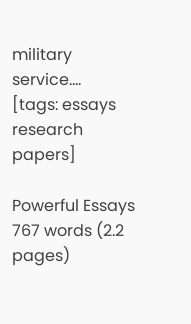military service....   [tags: essays research papers]

Powerful Essays
767 words (2.2 pages)